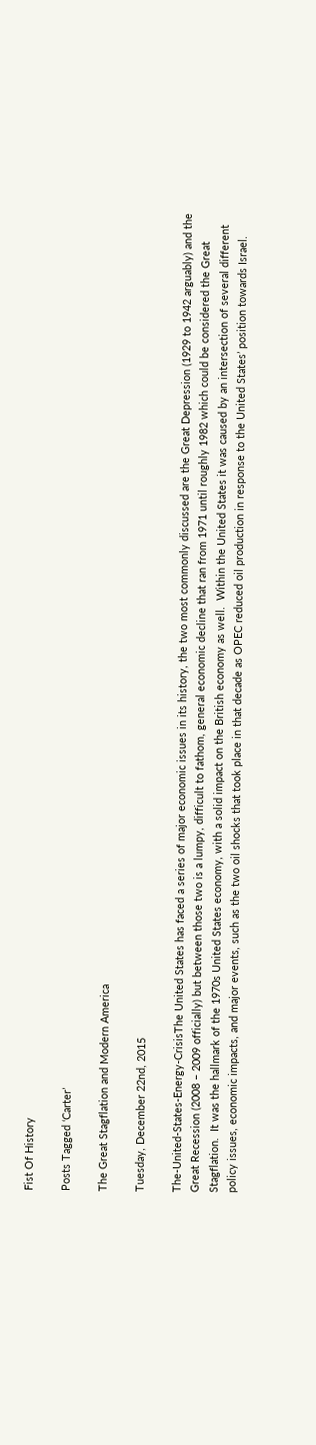Fist Of History

Posts Tagged ‘Carter’

The Great Stagflation and Modern America

Tuesday, December 22nd, 2015

The-United-States-Energy-CrisisThe United States has faced a series of major economic issues in its history, the two most commonly discussed are the Great Depression (1929 to 1942 arguably) and the Great Recession (2008 – 2009 officially) but between those two is a lumpy, difficult to fathom, general economic decline that ran from 1971 until roughly 1982 which could be considered the Great Stagflation.  It was the hallmark of the 1970s United States economy, with a solid impact on the British economy as well.  Within the United States it was caused by an intersection of several different policy issues, economic impacts, and major events, such as the two oil shocks that took place in that decade as OPEC reduced oil production in response to the United States’ position towards Israel.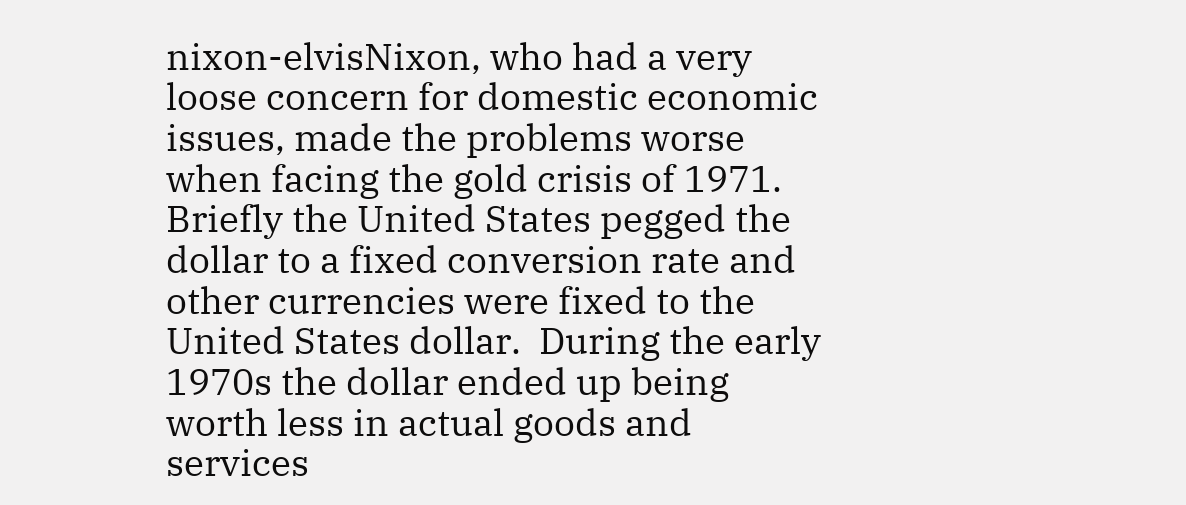nixon-elvisNixon, who had a very loose concern for domestic economic issues, made the problems worse when facing the gold crisis of 1971.  Briefly the United States pegged the dollar to a fixed conversion rate and other currencies were fixed to the United States dollar.  During the early 1970s the dollar ended up being worth less in actual goods and services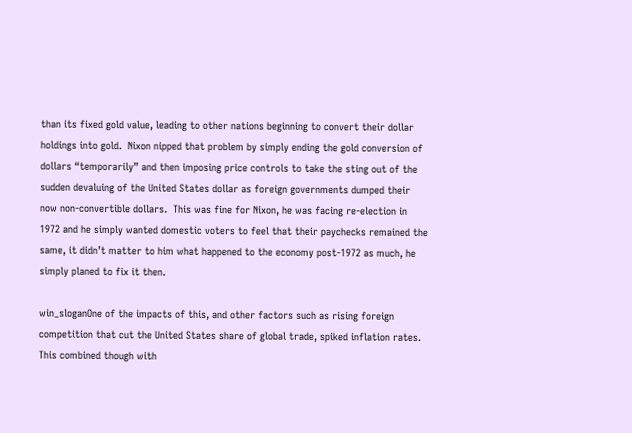than its fixed gold value, leading to other nations beginning to convert their dollar holdings into gold.  Nixon nipped that problem by simply ending the gold conversion of dollars “temporarily” and then imposing price controls to take the sting out of the sudden devaluing of the United States dollar as foreign governments dumped their now non-convertible dollars.  This was fine for Nixon, he was facing re-election in 1972 and he simply wanted domestic voters to feel that their paychecks remained the same, it didn’t matter to him what happened to the economy post-1972 as much, he simply planed to fix it then.

win_sloganOne of the impacts of this, and other factors such as rising foreign competition that cut the United States share of global trade, spiked inflation rates.  This combined though with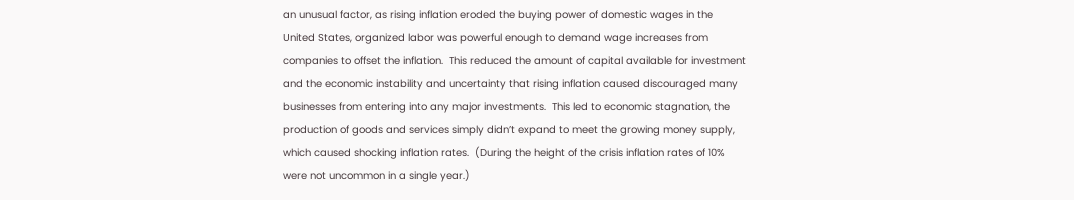an unusual factor, as rising inflation eroded the buying power of domestic wages in the United States, organized labor was powerful enough to demand wage increases from companies to offset the inflation.  This reduced the amount of capital available for investment and the economic instability and uncertainty that rising inflation caused discouraged many businesses from entering into any major investments.  This led to economic stagnation, the production of goods and services simply didn’t expand to meet the growing money supply, which caused shocking inflation rates.  (During the height of the crisis inflation rates of 10% were not uncommon in a single year.)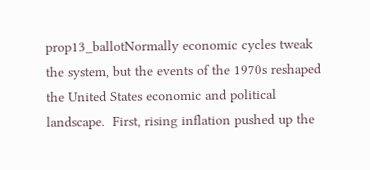prop13_ballotNormally economic cycles tweak the system, but the events of the 1970s reshaped the United States economic and political landscape.  First, rising inflation pushed up the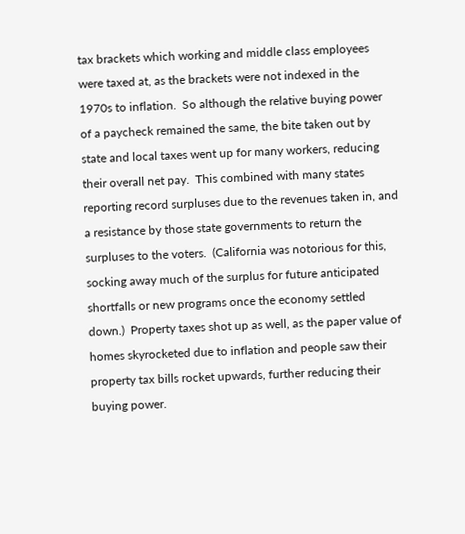tax brackets which working and middle class employees were taxed at, as the brackets were not indexed in the 1970s to inflation.  So although the relative buying power of a paycheck remained the same, the bite taken out by state and local taxes went up for many workers, reducing their overall net pay.  This combined with many states reporting record surpluses due to the revenues taken in, and a resistance by those state governments to return the surpluses to the voters.  (California was notorious for this, socking away much of the surplus for future anticipated shortfalls or new programs once the economy settled down.)  Property taxes shot up as well, as the paper value of homes skyrocketed due to inflation and people saw their property tax bills rocket upwards, further reducing their buying power.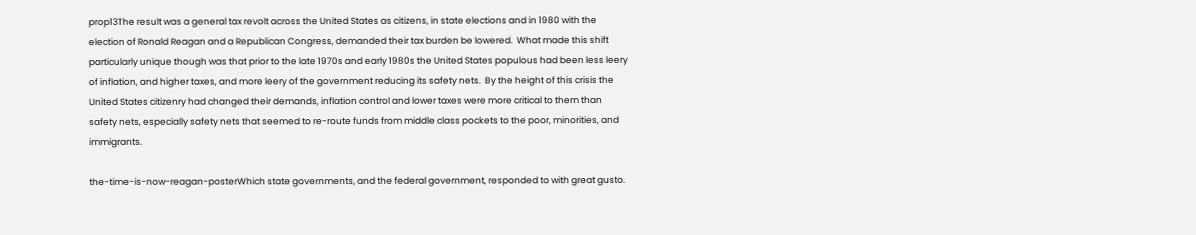prop13The result was a general tax revolt across the United States as citizens, in state elections and in 1980 with the election of Ronald Reagan and a Republican Congress, demanded their tax burden be lowered.  What made this shift particularly unique though was that prior to the late 1970s and early 1980s the United States populous had been less leery of inflation, and higher taxes, and more leery of the government reducing its safety nets.  By the height of this crisis the United States citizenry had changed their demands, inflation control and lower taxes were more critical to them than safety nets, especially safety nets that seemed to re-route funds from middle class pockets to the poor, minorities, and immigrants.

the-time-is-now-reagan-posterWhich state governments, and the federal government, responded to with great gusto.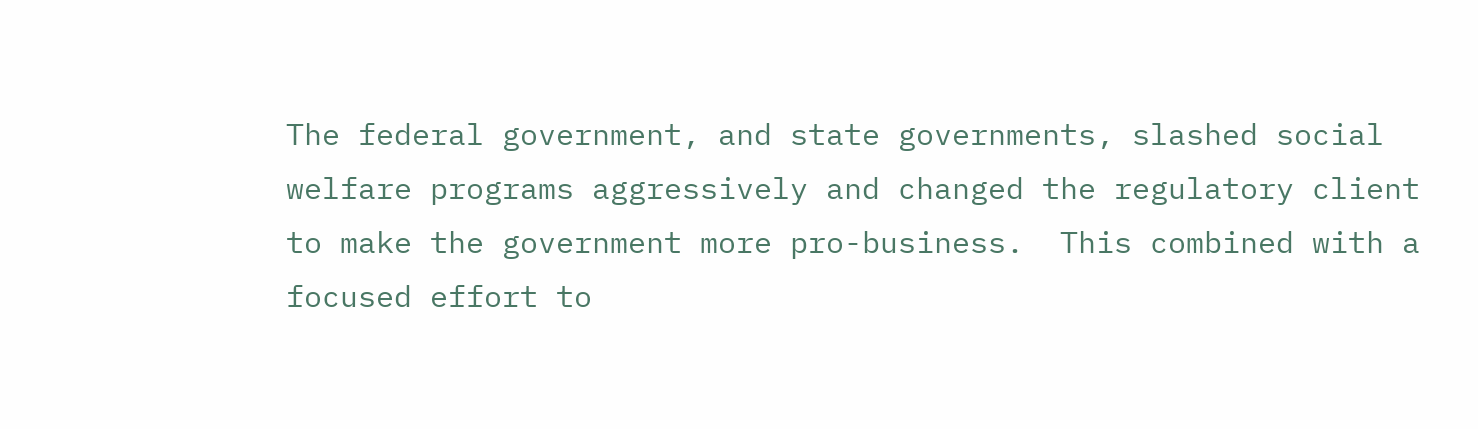The federal government, and state governments, slashed social welfare programs aggressively and changed the regulatory client to make the government more pro-business.  This combined with a focused effort to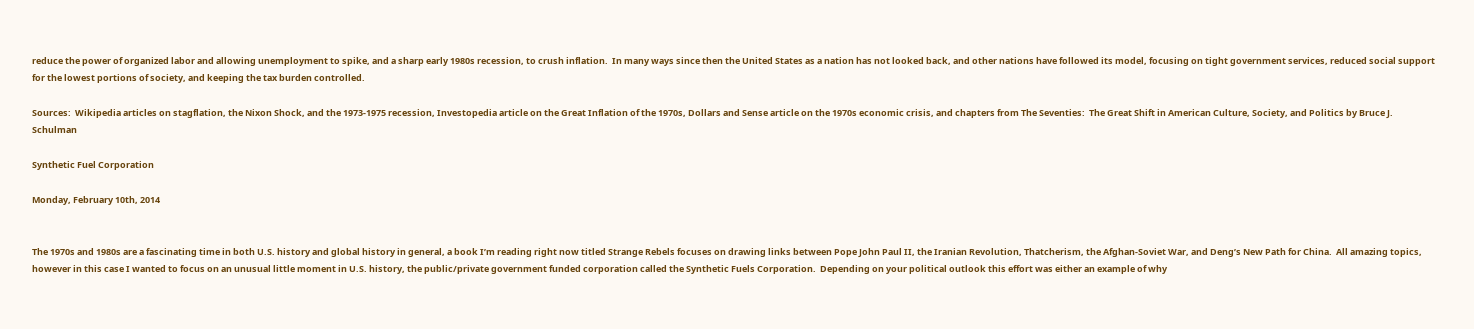reduce the power of organized labor and allowing unemployment to spike, and a sharp early 1980s recession, to crush inflation.  In many ways since then the United States as a nation has not looked back, and other nations have followed its model, focusing on tight government services, reduced social support for the lowest portions of society, and keeping the tax burden controlled.

Sources:  Wikipedia articles on stagflation, the Nixon Shock, and the 1973-1975 recession, Investopedia article on the Great Inflation of the 1970s, Dollars and Sense article on the 1970s economic crisis, and chapters from The Seventies:  The Great Shift in American Culture, Society, and Politics by Bruce J. Schulman

Synthetic Fuel Corporation

Monday, February 10th, 2014


The 1970s and 1980s are a fascinating time in both U.S. history and global history in general, a book I’m reading right now titled Strange Rebels focuses on drawing links between Pope John Paul II, the Iranian Revolution, Thatcherism, the Afghan-Soviet War, and Deng’s New Path for China.  All amazing topics, however in this case I wanted to focus on an unusual little moment in U.S. history, the public/private government funded corporation called the Synthetic Fuels Corporation.  Depending on your political outlook this effort was either an example of why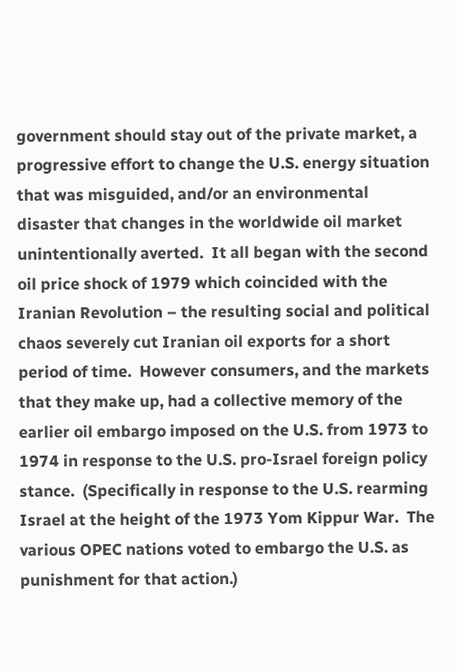government should stay out of the private market, a progressive effort to change the U.S. energy situation that was misguided, and/or an environmental disaster that changes in the worldwide oil market unintentionally averted.  It all began with the second oil price shock of 1979 which coincided with the Iranian Revolution – the resulting social and political chaos severely cut Iranian oil exports for a short period of time.  However consumers, and the markets that they make up, had a collective memory of the earlier oil embargo imposed on the U.S. from 1973 to 1974 in response to the U.S. pro-Israel foreign policy stance.  (Specifically in response to the U.S. rearming Israel at the height of the 1973 Yom Kippur War.  The various OPEC nations voted to embargo the U.S. as punishment for that action.)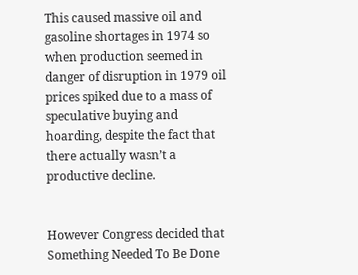This caused massive oil and gasoline shortages in 1974 so when production seemed in danger of disruption in 1979 oil prices spiked due to a mass of speculative buying and hoarding, despite the fact that there actually wasn’t a productive decline.


However Congress decided that Something Needed To Be Done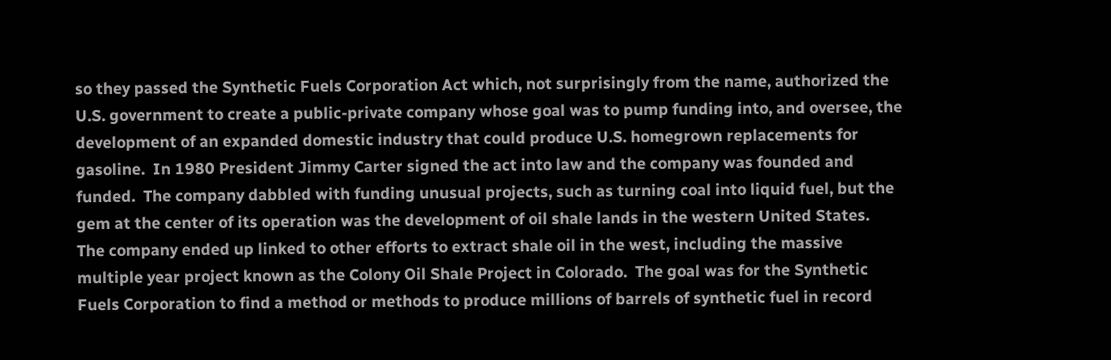so they passed the Synthetic Fuels Corporation Act which, not surprisingly from the name, authorized the U.S. government to create a public-private company whose goal was to pump funding into, and oversee, the development of an expanded domestic industry that could produce U.S. homegrown replacements for gasoline.  In 1980 President Jimmy Carter signed the act into law and the company was founded and funded.  The company dabbled with funding unusual projects, such as turning coal into liquid fuel, but the gem at the center of its operation was the development of oil shale lands in the western United States.  The company ended up linked to other efforts to extract shale oil in the west, including the massive multiple year project known as the Colony Oil Shale Project in Colorado.  The goal was for the Synthetic Fuels Corporation to find a method or methods to produce millions of barrels of synthetic fuel in record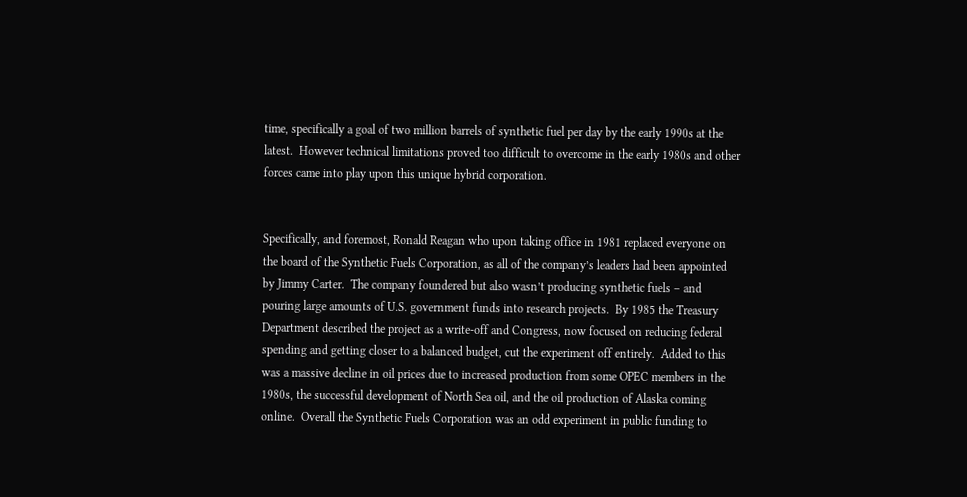time, specifically a goal of two million barrels of synthetic fuel per day by the early 1990s at the latest.  However technical limitations proved too difficult to overcome in the early 1980s and other forces came into play upon this unique hybrid corporation.


Specifically, and foremost, Ronald Reagan who upon taking office in 1981 replaced everyone on the board of the Synthetic Fuels Corporation, as all of the company’s leaders had been appointed by Jimmy Carter.  The company foundered but also wasn’t producing synthetic fuels – and pouring large amounts of U.S. government funds into research projects.  By 1985 the Treasury Department described the project as a write-off and Congress, now focused on reducing federal spending and getting closer to a balanced budget, cut the experiment off entirely.  Added to this was a massive decline in oil prices due to increased production from some OPEC members in the 1980s, the successful development of North Sea oil, and the oil production of Alaska coming online.  Overall the Synthetic Fuels Corporation was an odd experiment in public funding to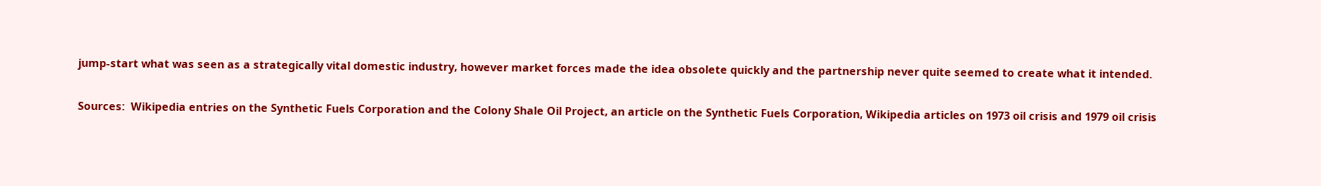jump-start what was seen as a strategically vital domestic industry, however market forces made the idea obsolete quickly and the partnership never quite seemed to create what it intended.

Sources:  Wikipedia entries on the Synthetic Fuels Corporation and the Colony Shale Oil Project, an article on the Synthetic Fuels Corporation, Wikipedia articles on 1973 oil crisis and 1979 oil crisis